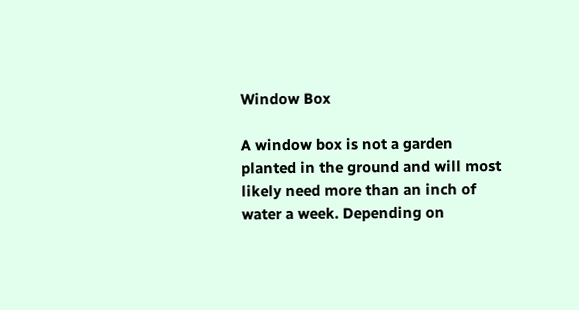Window Box

A window box is not a garden planted in the ground and will most likely need more than an inch of water a week. Depending on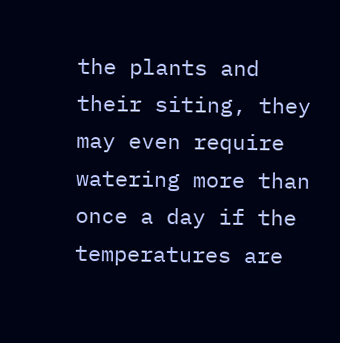the plants and their siting, they may even require watering more than once a day if the temperatures are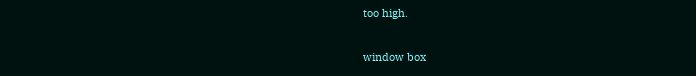too high.

window box